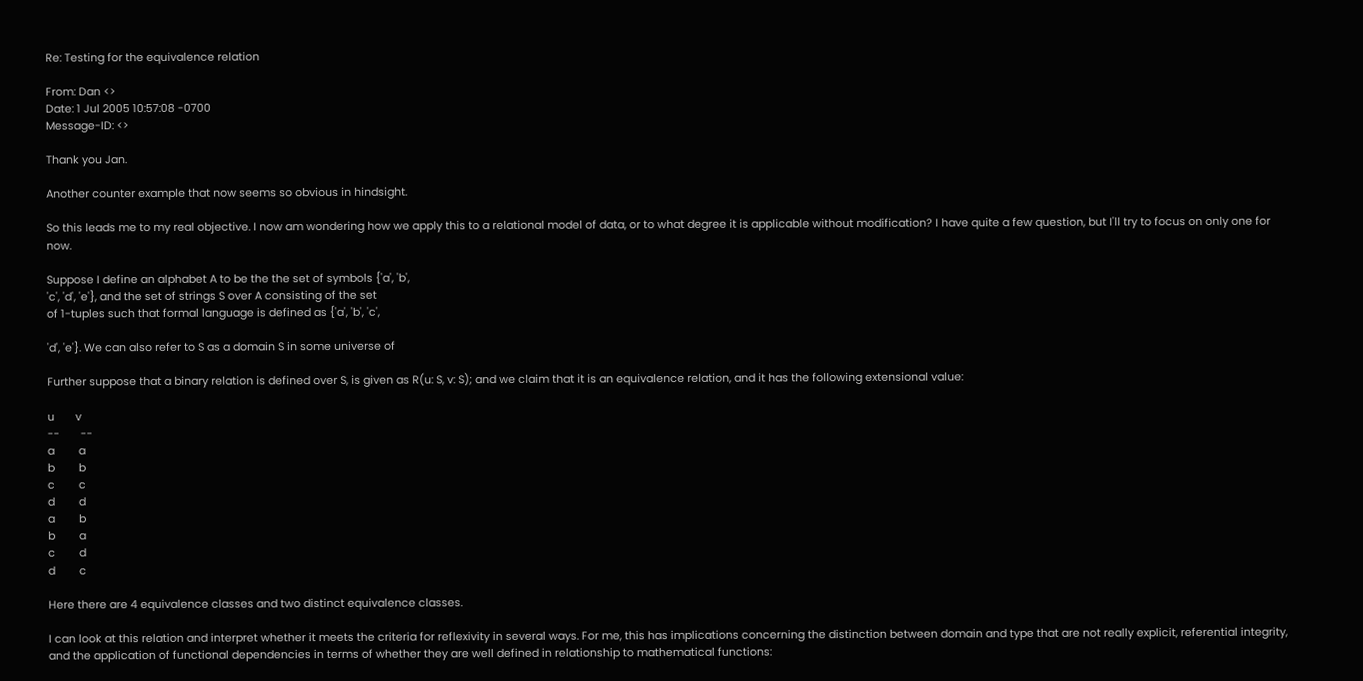Re: Testing for the equivalence relation

From: Dan <>
Date: 1 Jul 2005 10:57:08 -0700
Message-ID: <>

Thank you Jan.

Another counter example that now seems so obvious in hindsight.

So this leads me to my real objective. I now am wondering how we apply this to a relational model of data, or to what degree it is applicable without modification? I have quite a few question, but I'll try to focus on only one for now.

Suppose I define an alphabet A to be the the set of symbols {'a', 'b',
'c', 'd', 'e'}, and the set of strings S over A consisting of the set
of 1-tuples such that formal language is defined as {'a', 'b', 'c',

'd', 'e'}. We can also refer to S as a domain S in some universe of

Further suppose that a binary relation is defined over S, is given as R(u: S, v: S); and we claim that it is an equivalence relation, and it has the following extensional value:

u       v
--       --
a        a
b        b
c        c
d        d
a        b
b        a
c        d
d        c

Here there are 4 equivalence classes and two distinct equivalence classes.

I can look at this relation and interpret whether it meets the criteria for reflexivity in several ways. For me, this has implications concerning the distinction between domain and type that are not really explicit, referential integrity, and the application of functional dependencies in terms of whether they are well defined in relationship to mathematical functions: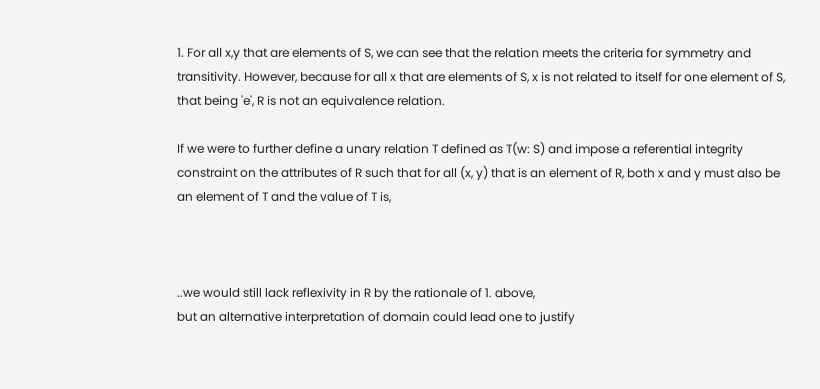1. For all x,y that are elements of S, we can see that the relation meets the criteria for symmetry and transitivity. However, because for all x that are elements of S, x is not related to itself for one element of S, that being 'e', R is not an equivalence relation.

If we were to further define a unary relation T defined as T(w: S) and impose a referential integrity constraint on the attributes of R such that for all (x, y) that is an element of R, both x and y must also be an element of T and the value of T is,



..we would still lack reflexivity in R by the rationale of 1. above,
but an alternative interpretation of domain could lead one to justify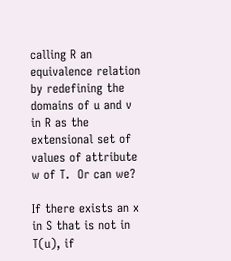calling R an equivalence relation by redefining the domains of u and v
in R as the extensional set of values of attribute w of T.  Or can we?

If there exists an x in S that is not in T(u), if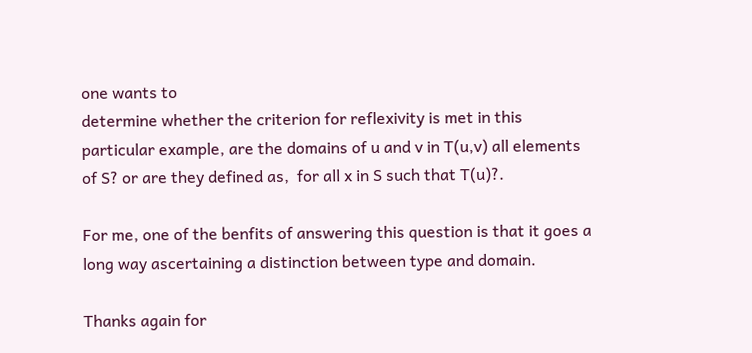one wants to
determine whether the criterion for reflexivity is met in this
particular example, are the domains of u and v in T(u,v) all elements
of S? or are they defined as,  for all x in S such that T(u)?.

For me, one of the benfits of answering this question is that it goes a
long way ascertaining a distinction between type and domain.

Thanks again for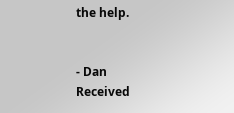the help.


- Dan
Received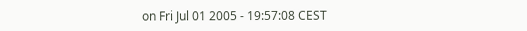on Fri Jul 01 2005 - 19:57:08 CEST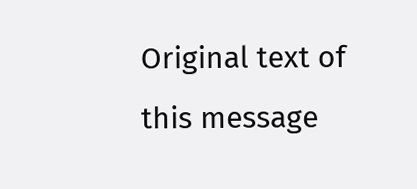Original text of this message